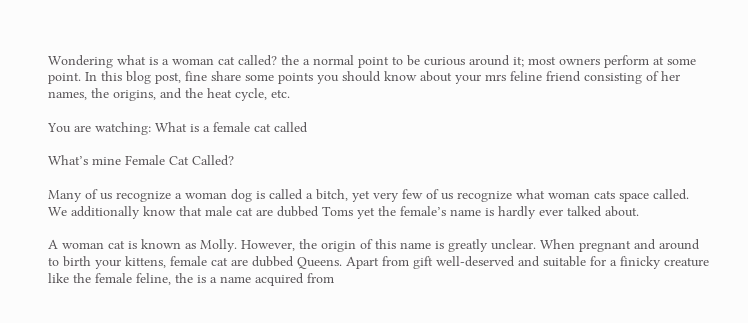Wondering what is a woman cat called? the a normal point to be curious around it; most owners perform at some point. In this blog post, fine share some points you should know about your mrs feline friend consisting of her names, the origins, and the heat cycle, etc.

You are watching: What is a female cat called

What’s mine Female Cat Called?

Many of us recognize a woman dog is called a bitch, yet very few of us recognize what woman cats space called. We additionally know that male cat are dubbed Toms yet the female’s name is hardly ever talked about.

A woman cat is known as Molly. However, the origin of this name is greatly unclear. When pregnant and around to birth your kittens, female cat are dubbed Queens. Apart from gift well-deserved and suitable for a finicky creature like the female feline, the is a name acquired from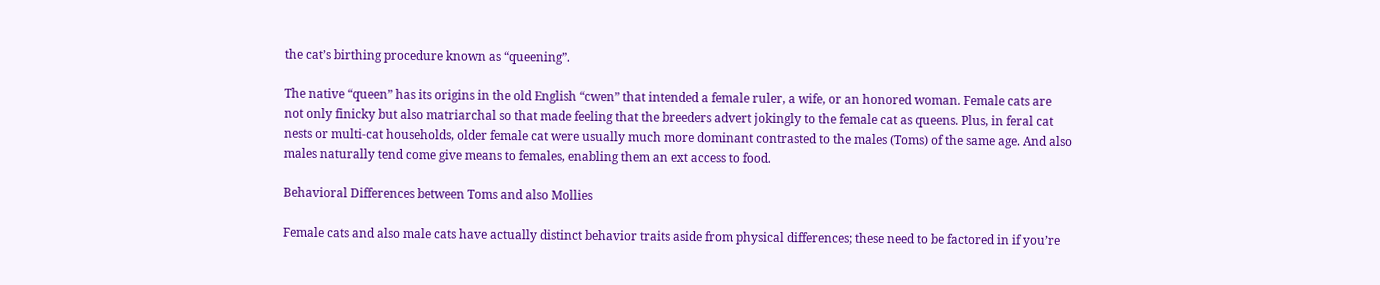the cat’s birthing procedure known as “queening”.

The native “queen” has its origins in the old English “cwen” that intended a female ruler, a wife, or an honored woman. Female cats are not only finicky but also matriarchal so that made feeling that the breeders advert jokingly to the female cat as queens. Plus, in feral cat nests or multi-cat households, older female cat were usually much more dominant contrasted to the males (Toms) of the same age. And also males naturally tend come give means to females, enabling them an ext access to food.

Behavioral Differences between Toms and also Mollies

Female cats and also male cats have actually distinct behavior traits aside from physical differences; these need to be factored in if you’re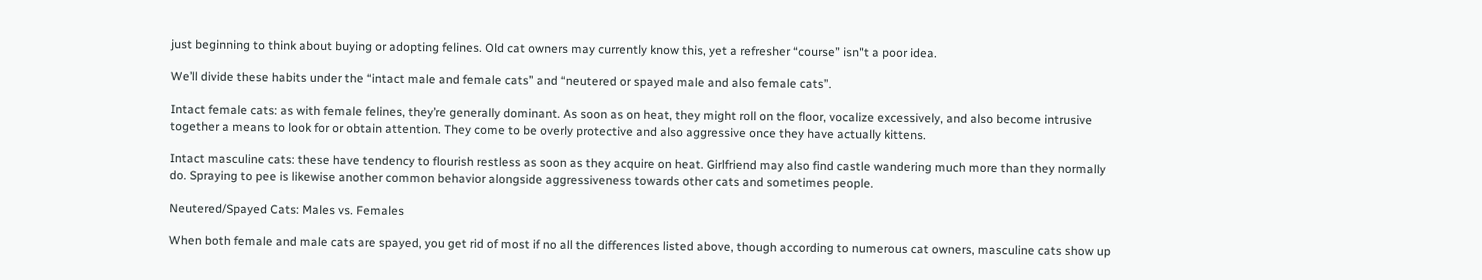just beginning to think about buying or adopting felines. Old cat owners may currently know this, yet a refresher “course” isn"t a poor idea.

We’ll divide these habits under the “intact male and female cats” and “neutered or spayed male and also female cats”.

Intact female cats: as with female felines, they’re generally dominant. As soon as on heat, they might roll on the floor, vocalize excessively, and also become intrusive together a means to look for or obtain attention. They come to be overly protective and also aggressive once they have actually kittens.

Intact masculine cats: these have tendency to flourish restless as soon as they acquire on heat. Girlfriend may also find castle wandering much more than they normally do. Spraying to pee is likewise another common behavior alongside aggressiveness towards other cats and sometimes people.

Neutered/Spayed Cats: Males vs. Females

When both female and male cats are spayed, you get rid of most if no all the differences listed above, though according to numerous cat owners, masculine cats show up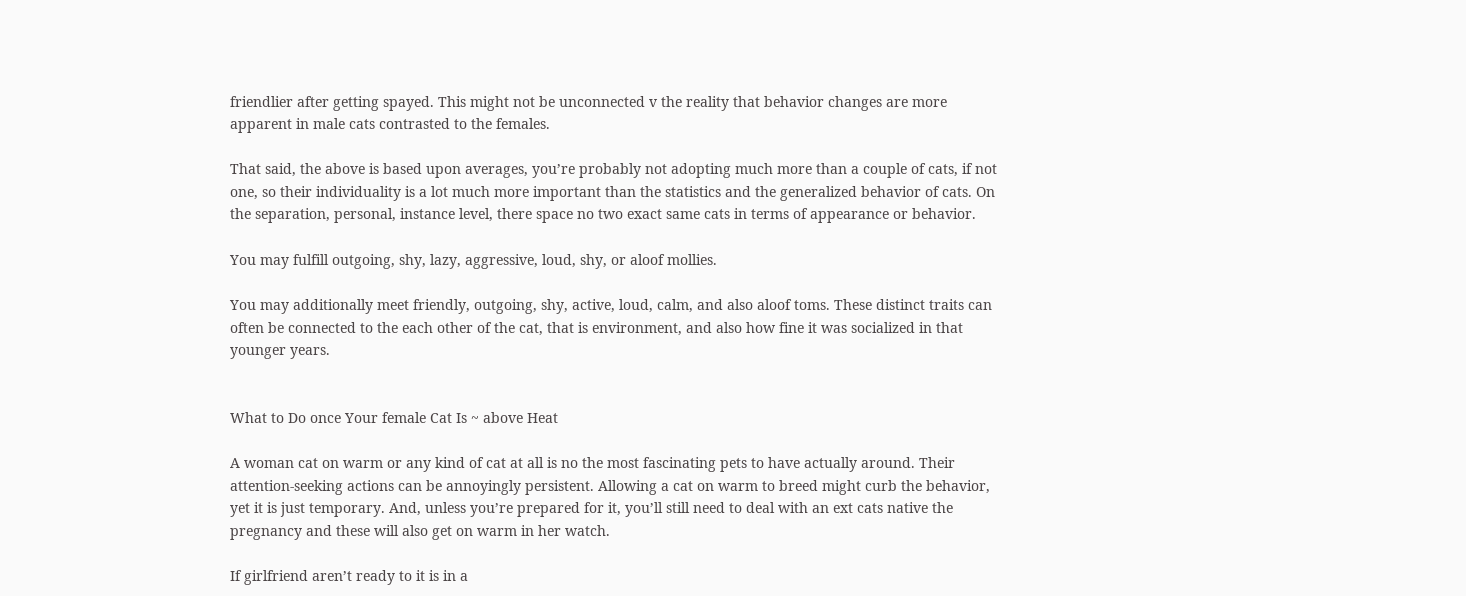friendlier after getting spayed. This might not be unconnected v the reality that behavior changes are more apparent in male cats contrasted to the females.

That said, the above is based upon averages, you’re probably not adopting much more than a couple of cats, if not one, so their individuality is a lot much more important than the statistics and the generalized behavior of cats. On the separation, personal, instance level, there space no two exact same cats in terms of appearance or behavior.

You may fulfill outgoing, shy, lazy, aggressive, loud, shy, or aloof mollies.

You may additionally meet friendly, outgoing, shy, active, loud, calm, and also aloof toms. These distinct traits can often be connected to the each other of the cat, that is environment, and also how fine it was socialized in that younger years.


What to Do once Your female Cat Is ~ above Heat

A woman cat on warm or any kind of cat at all is no the most fascinating pets to have actually around. Their attention-seeking actions can be annoyingly persistent. Allowing a cat on warm to breed might curb the behavior, yet it is just temporary. And, unless you’re prepared for it, you’ll still need to deal with an ext cats native the pregnancy and these will also get on warm in her watch.

If girlfriend aren’t ready to it is in a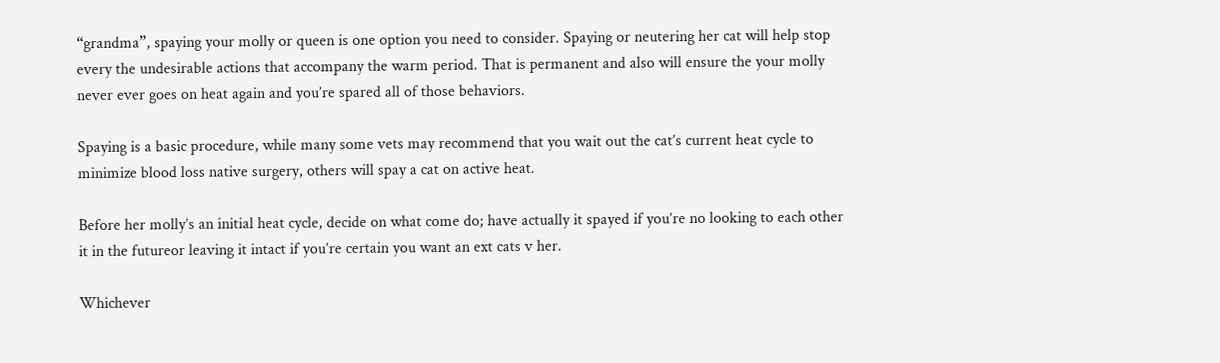“grandma”, spaying your molly or queen is one option you need to consider. Spaying or neutering her cat will help stop every the undesirable actions that accompany the warm period. That is permanent and also will ensure the your molly never ever goes on heat again and you’re spared all of those behaviors.

Spaying is a basic procedure, while many some vets may recommend that you wait out the cat’s current heat cycle to minimize blood loss native surgery, others will spay a cat on active heat.

Before her molly’s an initial heat cycle, decide on what come do; have actually it spayed if you’re no looking to each other it in the futureor leaving it intact if you’re certain you want an ext cats v her.

Whichever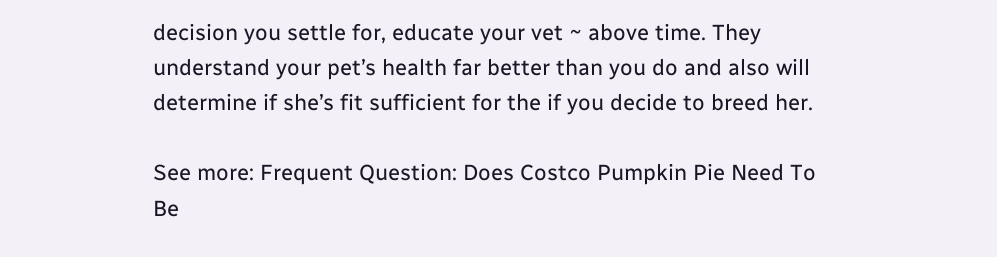decision you settle for, educate your vet ~ above time. They understand your pet’s health far better than you do and also will determine if she’s fit sufficient for the if you decide to breed her.

See more: Frequent Question: Does Costco Pumpkin Pie Need To Be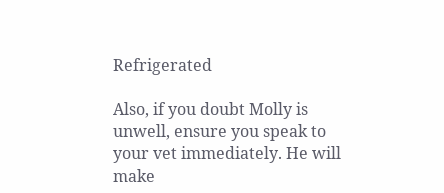Refrigerated

Also, if you doubt Molly is unwell, ensure you speak to your vet immediately. He will make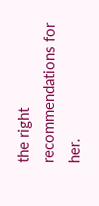the right recommendations for her.